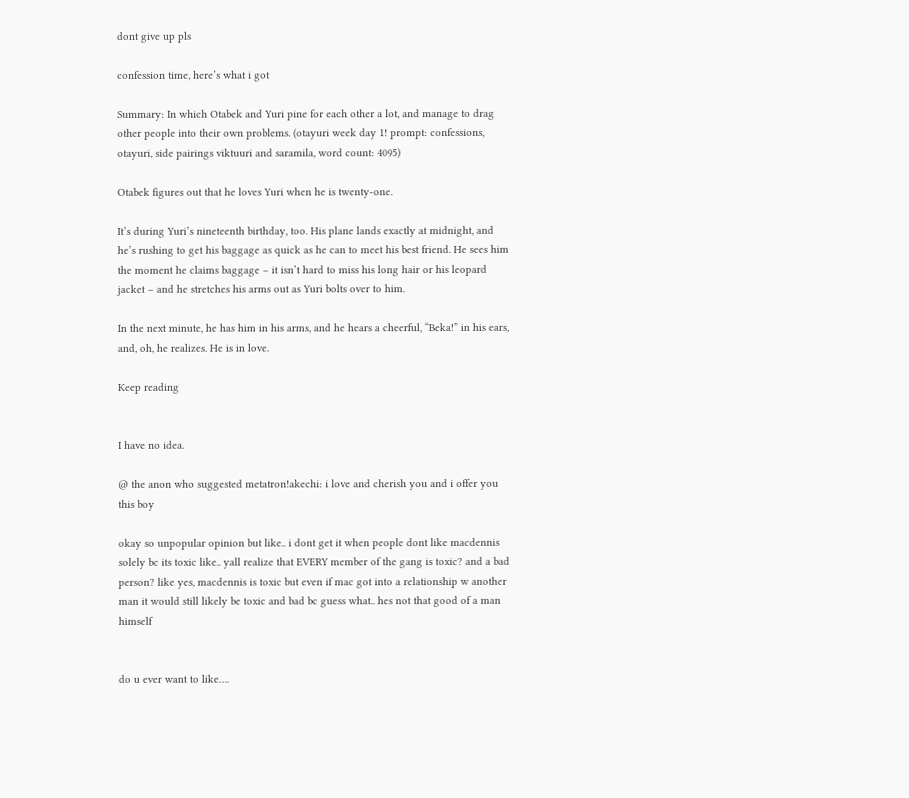dont give up pls

confession time, here’s what i got

Summary: In which Otabek and Yuri pine for each other a lot, and manage to drag other people into their own problems. (otayuri week day 1! prompt: confessions, otayuri, side pairings viktuuri and saramila, word count: 4095)

Otabek figures out that he loves Yuri when he is twenty-one.

It’s during Yuri’s nineteenth birthday, too. His plane lands exactly at midnight, and he’s rushing to get his baggage as quick as he can to meet his best friend. He sees him the moment he claims baggage – it isn’t hard to miss his long hair or his leopard jacket – and he stretches his arms out as Yuri bolts over to him.

In the next minute, he has him in his arms, and he hears a cheerful, “Beka!” in his ears, and, oh, he realizes. He is in love.

Keep reading


I have no idea.

@ the anon who suggested metatron!akechi: i love and cherish you and i offer you this boy

okay so unpopular opinion but like.. i dont get it when people dont like macdennis solely bc its toxic like.. yall realize that EVERY member of the gang is toxic? and a bad person? like yes, macdennis is toxic but even if mac got into a relationship w another man it would still likely be toxic and bad bc guess what.. hes not that good of a man himself


do u ever want to like….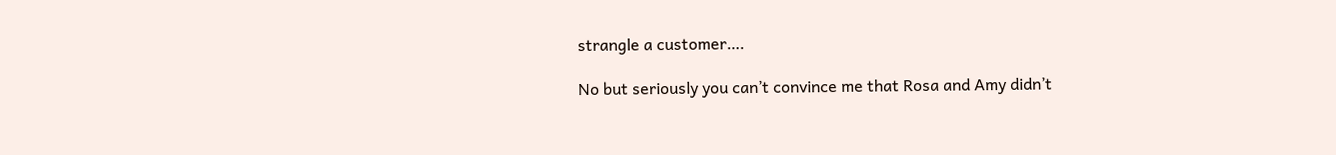strangle a customer….

No but seriously you can’t convince me that Rosa and Amy didn’t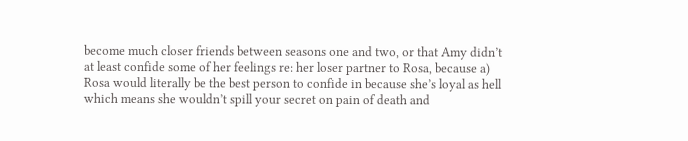become much closer friends between seasons one and two, or that Amy didn’t at least confide some of her feelings re: her loser partner to Rosa, because a) Rosa would literally be the best person to confide in because she’s loyal as hell which means she wouldn’t spill your secret on pain of death and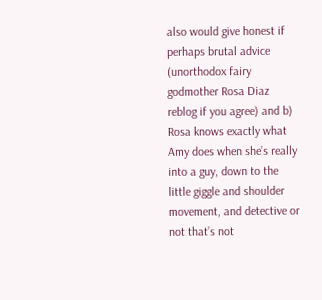also would give honest if perhaps brutal advice (unorthodox fairy godmother Rosa Diaz reblog if you agree) and b) Rosa knows exactly what Amy does when she’s really into a guy, down to the little giggle and shoulder movement, and detective or not that’s not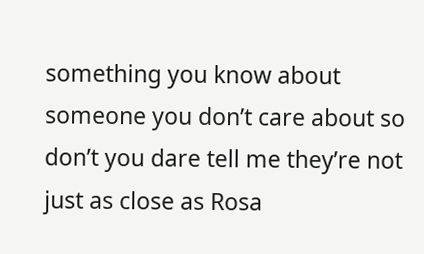something you know about someone you don’t care about so don’t you dare tell me they’re not just as close as Rosa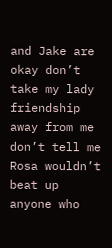and Jake are okay don’t take my lady friendship away from me don’t tell me Rosa wouldn’t beat up anyone who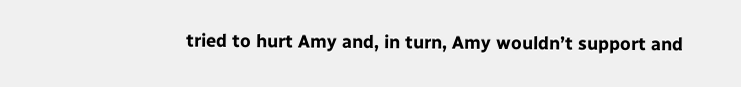tried to hurt Amy and, in turn, Amy wouldn’t support and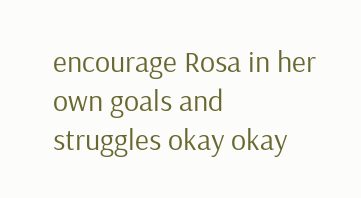encourage Rosa in her own goals and struggles okay okay